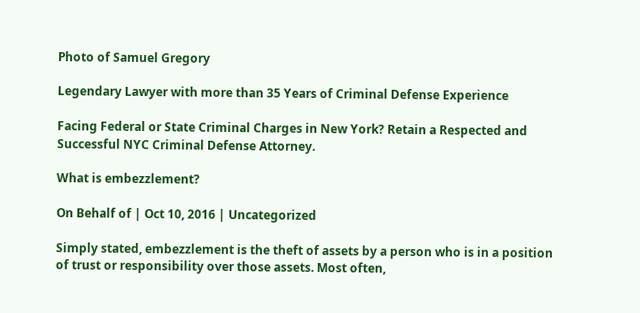Photo of Samuel Gregory

Legendary Lawyer with more than 35 Years of Criminal Defense Experience

Facing Federal or State Criminal Charges in New York? Retain a Respected and Successful NYC Criminal Defense Attorney.

What is embezzlement?

On Behalf of | Oct 10, 2016 | Uncategorized

Simply stated, embezzlement is the theft of assets by a person who is in a position of trust or responsibility over those assets. Most often,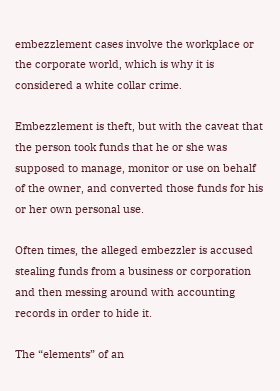embezzlement cases involve the workplace or the corporate world, which is why it is considered a white collar crime.

Embezzlement is theft, but with the caveat that the person took funds that he or she was supposed to manage, monitor or use on behalf of the owner, and converted those funds for his or her own personal use.

Often times, the alleged embezzler is accused stealing funds from a business or corporation and then messing around with accounting records in order to hide it.

The “elements” of an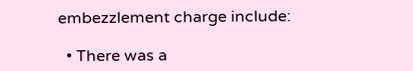embezzlement charge include:

  • There was a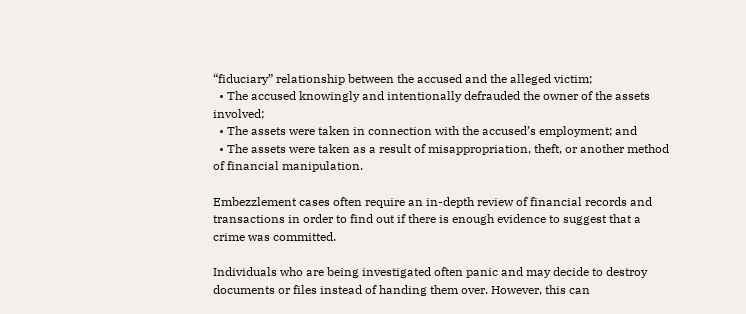“fiduciary” relationship between the accused and the alleged victim;
  • The accused knowingly and intentionally defrauded the owner of the assets involved;
  • The assets were taken in connection with the accused’s employment; and
  • The assets were taken as a result of misappropriation, theft, or another method of financial manipulation.

Embezzlement cases often require an in-depth review of financial records and transactions in order to find out if there is enough evidence to suggest that a crime was committed.

Individuals who are being investigated often panic and may decide to destroy documents or files instead of handing them over. However, this can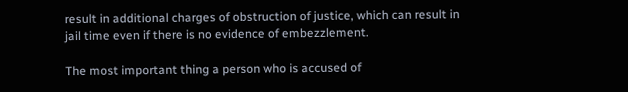result in additional charges of obstruction of justice, which can result in jail time even if there is no evidence of embezzlement.

The most important thing a person who is accused of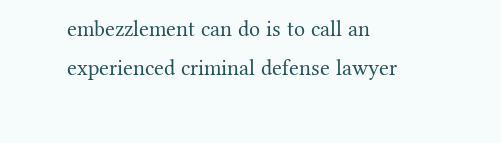embezzlement can do is to call an experienced criminal defense lawyer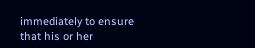immediately to ensure that his or her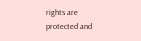rights are protected and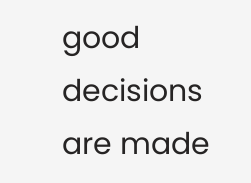good decisions are made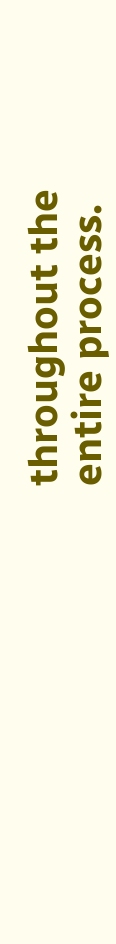throughout the entire process.